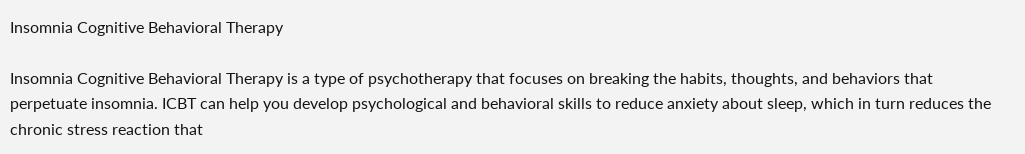Insomnia Cognitive Behavioral Therapy

Insomnia Cognitive Behavioral Therapy is a type of psychotherapy that focuses on breaking the habits, thoughts, and behaviors that perpetuate insomnia. ICBT can help you develop psychological and behavioral skills to reduce anxiety about sleep, which in turn reduces the chronic stress reaction that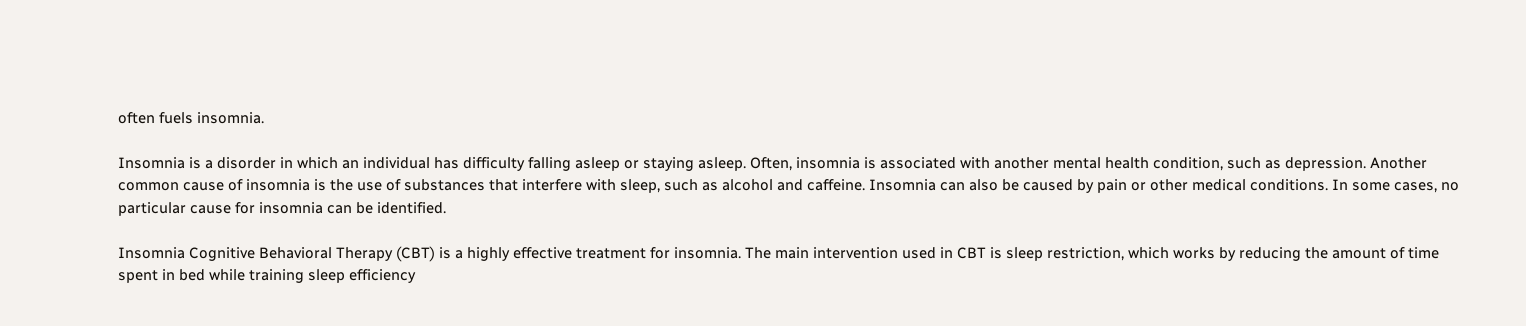often fuels insomnia.

Insomnia is a disorder in which an individual has difficulty falling asleep or staying asleep. Often, insomnia is associated with another mental health condition, such as depression. Another common cause of insomnia is the use of substances that interfere with sleep, such as alcohol and caffeine. Insomnia can also be caused by pain or other medical conditions. In some cases, no particular cause for insomnia can be identified.

Insomnia Cognitive Behavioral Therapy (CBT) is a highly effective treatment for insomnia. The main intervention used in CBT is sleep restriction, which works by reducing the amount of time spent in bed while training sleep efficiency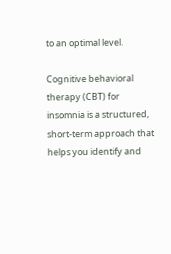to an optimal level.

Cognitive behavioral therapy (CBT) for insomnia is a structured, short-term approach that helps you identify and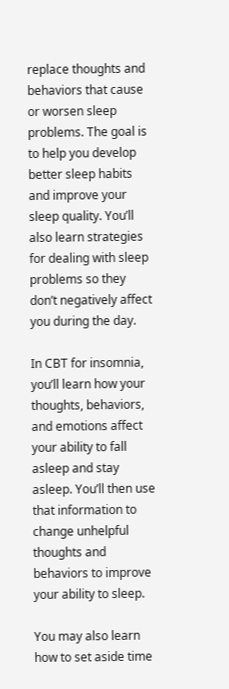replace thoughts and behaviors that cause or worsen sleep problems. The goal is to help you develop better sleep habits and improve your sleep quality. You’ll also learn strategies for dealing with sleep problems so they don’t negatively affect you during the day.

In CBT for insomnia, you’ll learn how your thoughts, behaviors, and emotions affect your ability to fall asleep and stay asleep. You’ll then use that information to change unhelpful thoughts and behaviors to improve your ability to sleep.

You may also learn how to set aside time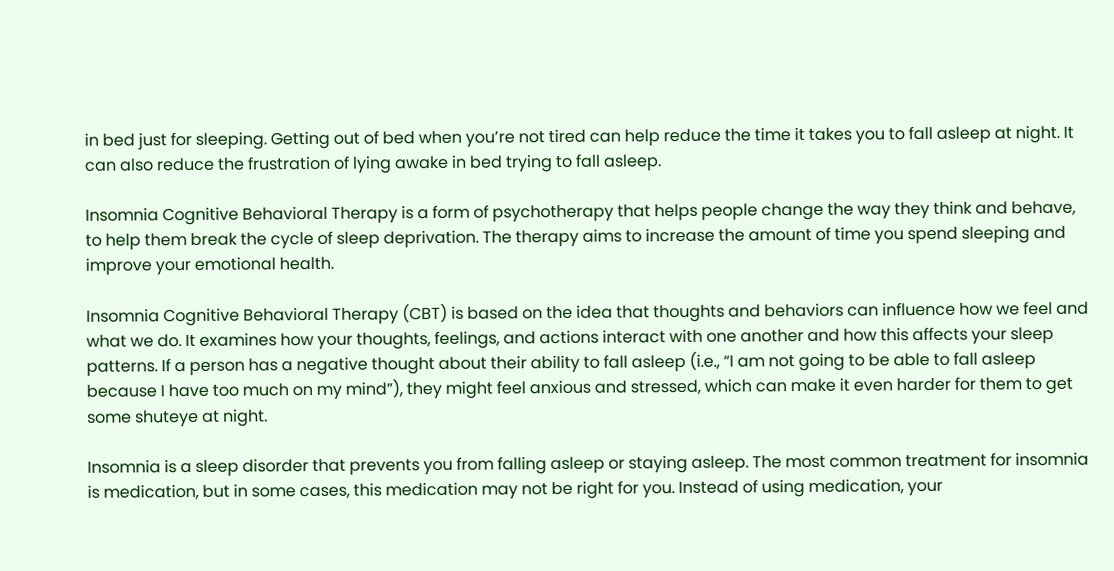in bed just for sleeping. Getting out of bed when you’re not tired can help reduce the time it takes you to fall asleep at night. It can also reduce the frustration of lying awake in bed trying to fall asleep.

Insomnia Cognitive Behavioral Therapy is a form of psychotherapy that helps people change the way they think and behave, to help them break the cycle of sleep deprivation. The therapy aims to increase the amount of time you spend sleeping and improve your emotional health.

Insomnia Cognitive Behavioral Therapy (CBT) is based on the idea that thoughts and behaviors can influence how we feel and what we do. It examines how your thoughts, feelings, and actions interact with one another and how this affects your sleep patterns. If a person has a negative thought about their ability to fall asleep (i.e., “I am not going to be able to fall asleep because I have too much on my mind”), they might feel anxious and stressed, which can make it even harder for them to get some shuteye at night.

Insomnia is a sleep disorder that prevents you from falling asleep or staying asleep. The most common treatment for insomnia is medication, but in some cases, this medication may not be right for you. Instead of using medication, your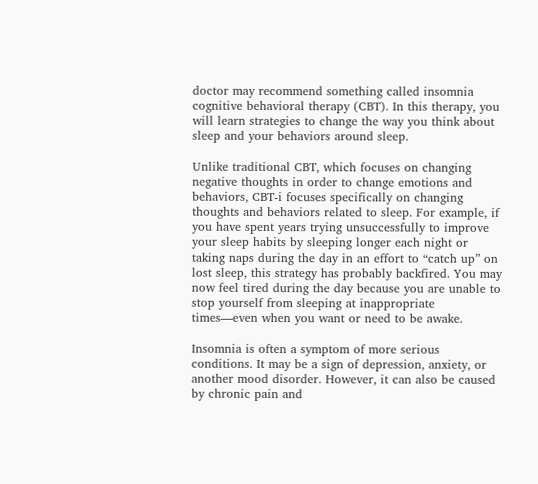doctor may recommend something called insomnia cognitive behavioral therapy (CBT). In this therapy, you will learn strategies to change the way you think about sleep and your behaviors around sleep.

Unlike traditional CBT, which focuses on changing negative thoughts in order to change emotions and behaviors, CBT-i focuses specifically on changing thoughts and behaviors related to sleep. For example, if you have spent years trying unsuccessfully to improve your sleep habits by sleeping longer each night or taking naps during the day in an effort to “catch up” on lost sleep, this strategy has probably backfired. You may now feel tired during the day because you are unable to stop yourself from sleeping at inappropriate times—even when you want or need to be awake.

Insomnia is often a symptom of more serious conditions. It may be a sign of depression, anxiety, or another mood disorder. However, it can also be caused by chronic pain and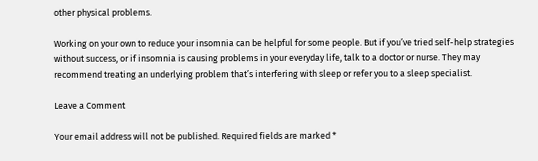other physical problems.

Working on your own to reduce your insomnia can be helpful for some people. But if you’ve tried self-help strategies without success, or if insomnia is causing problems in your everyday life, talk to a doctor or nurse. They may recommend treating an underlying problem that’s interfering with sleep or refer you to a sleep specialist.

Leave a Comment

Your email address will not be published. Required fields are marked *